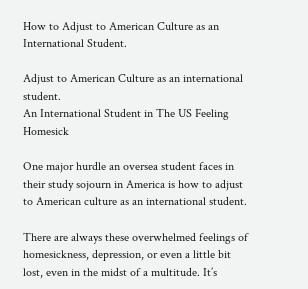How to Adjust to American Culture as an International Student.

Adjust to American Culture as an international student.
An International Student in The US Feeling Homesick

One major hurdle an oversea student faces in their study sojourn in America is how to adjust to American culture as an international student.

There are always these overwhelmed feelings of homesickness, depression, or even a little bit lost, even in the midst of a multitude. It’s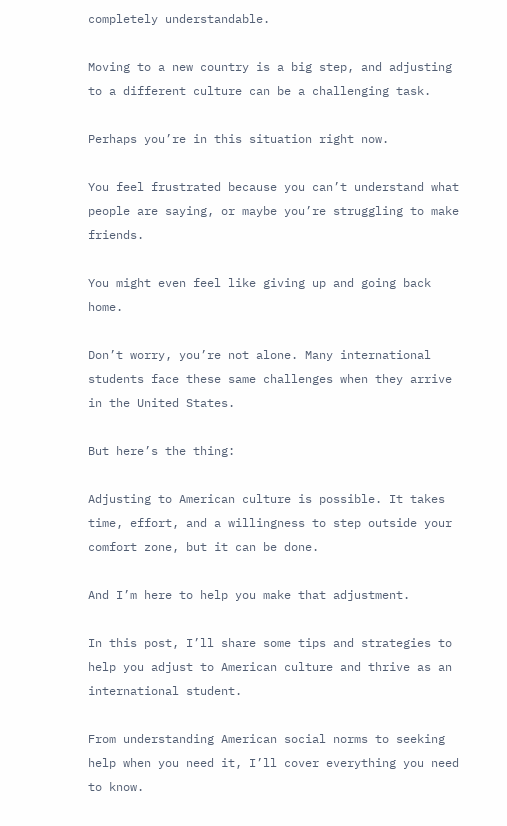completely understandable.

Moving to a new country is a big step, and adjusting to a different culture can be a challenging task.

Perhaps you’re in this situation right now.

You feel frustrated because you can’t understand what people are saying, or maybe you’re struggling to make friends.

You might even feel like giving up and going back home.

Don’t worry, you’re not alone. Many international students face these same challenges when they arrive in the United States.

But here’s the thing:

Adjusting to American culture is possible. It takes time, effort, and a willingness to step outside your comfort zone, but it can be done.

And I’m here to help you make that adjustment.

In this post, I’ll share some tips and strategies to help you adjust to American culture and thrive as an international student.

From understanding American social norms to seeking help when you need it, I’ll cover everything you need to know.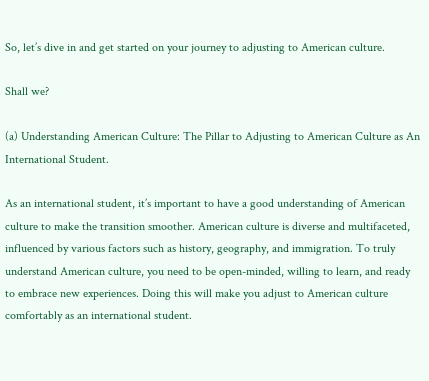So, let’s dive in and get started on your journey to adjusting to American culture.

Shall we?

(a) Understanding American Culture: The Pillar to Adjusting to American Culture as An International Student.

As an international student, it’s important to have a good understanding of American culture to make the transition smoother. American culture is diverse and multifaceted, influenced by various factors such as history, geography, and immigration. To truly understand American culture, you need to be open-minded, willing to learn, and ready to embrace new experiences. Doing this will make you adjust to American culture comfortably as an international student.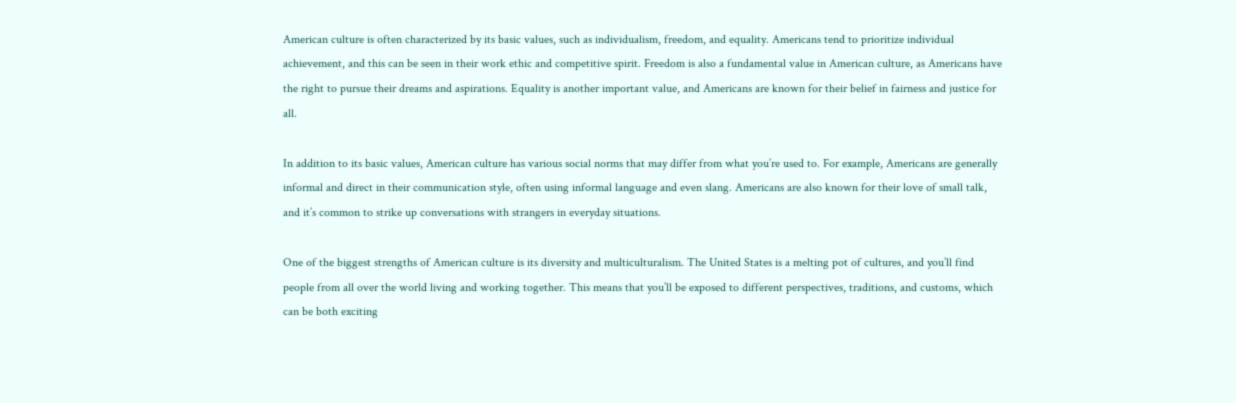American culture is often characterized by its basic values, such as individualism, freedom, and equality. Americans tend to prioritize individual achievement, and this can be seen in their work ethic and competitive spirit. Freedom is also a fundamental value in American culture, as Americans have the right to pursue their dreams and aspirations. Equality is another important value, and Americans are known for their belief in fairness and justice for all.

In addition to its basic values, American culture has various social norms that may differ from what you’re used to. For example, Americans are generally informal and direct in their communication style, often using informal language and even slang. Americans are also known for their love of small talk, and it’s common to strike up conversations with strangers in everyday situations.

One of the biggest strengths of American culture is its diversity and multiculturalism. The United States is a melting pot of cultures, and you’ll find people from all over the world living and working together. This means that you’ll be exposed to different perspectives, traditions, and customs, which can be both exciting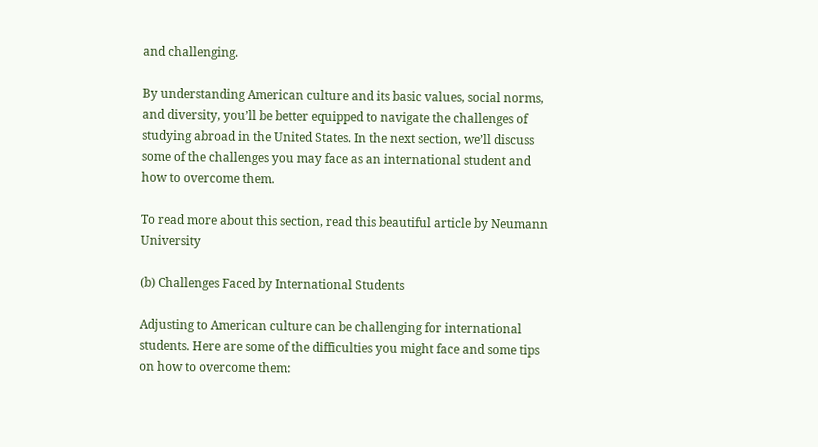and challenging.

By understanding American culture and its basic values, social norms, and diversity, you’ll be better equipped to navigate the challenges of studying abroad in the United States. In the next section, we’ll discuss some of the challenges you may face as an international student and how to overcome them.

To read more about this section, read this beautiful article by Neumann University

(b) Challenges Faced by International Students

Adjusting to American culture can be challenging for international students. Here are some of the difficulties you might face and some tips on how to overcome them: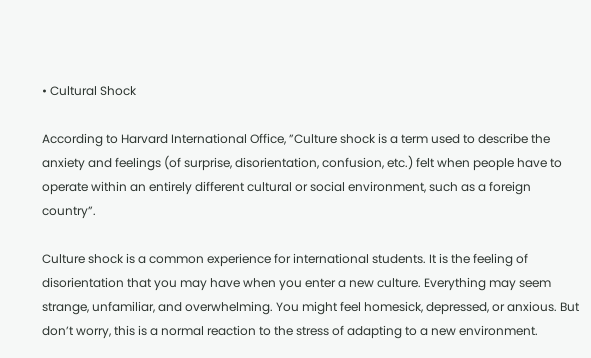• Cultural Shock

According to Harvard International Office, ”Culture shock is a term used to describe the anxiety and feelings (of surprise, disorientation, confusion, etc.) felt when people have to operate within an entirely different cultural or social environment, such as a foreign country”.

Culture shock is a common experience for international students. It is the feeling of disorientation that you may have when you enter a new culture. Everything may seem strange, unfamiliar, and overwhelming. You might feel homesick, depressed, or anxious. But don’t worry, this is a normal reaction to the stress of adapting to a new environment.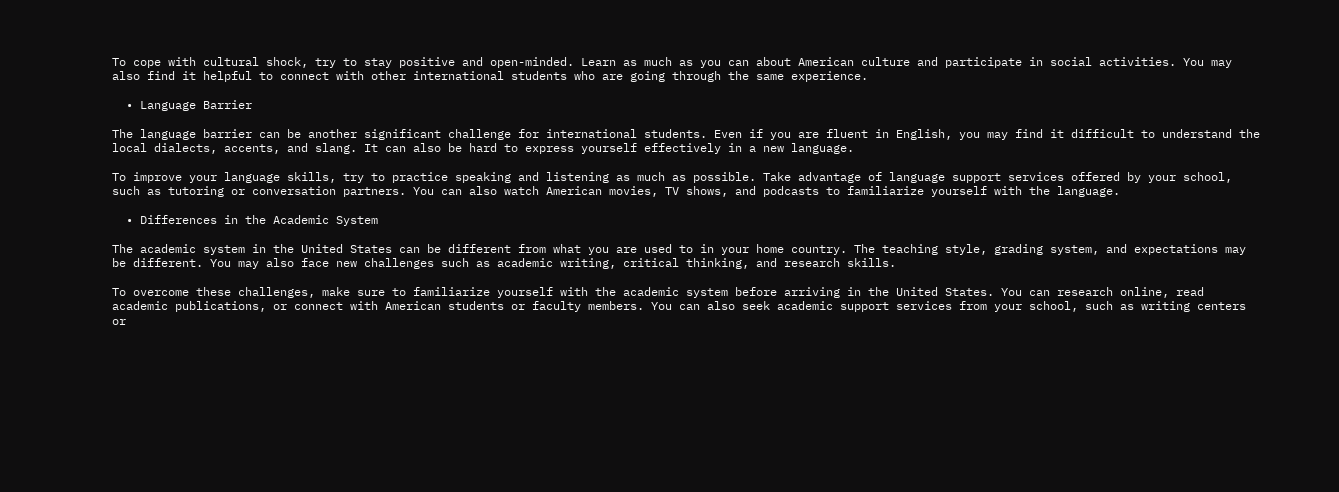To cope with cultural shock, try to stay positive and open-minded. Learn as much as you can about American culture and participate in social activities. You may also find it helpful to connect with other international students who are going through the same experience.

  • Language Barrier

The language barrier can be another significant challenge for international students. Even if you are fluent in English, you may find it difficult to understand the local dialects, accents, and slang. It can also be hard to express yourself effectively in a new language.

To improve your language skills, try to practice speaking and listening as much as possible. Take advantage of language support services offered by your school, such as tutoring or conversation partners. You can also watch American movies, TV shows, and podcasts to familiarize yourself with the language.

  • Differences in the Academic System

The academic system in the United States can be different from what you are used to in your home country. The teaching style, grading system, and expectations may be different. You may also face new challenges such as academic writing, critical thinking, and research skills.

To overcome these challenges, make sure to familiarize yourself with the academic system before arriving in the United States. You can research online, read academic publications, or connect with American students or faculty members. You can also seek academic support services from your school, such as writing centers or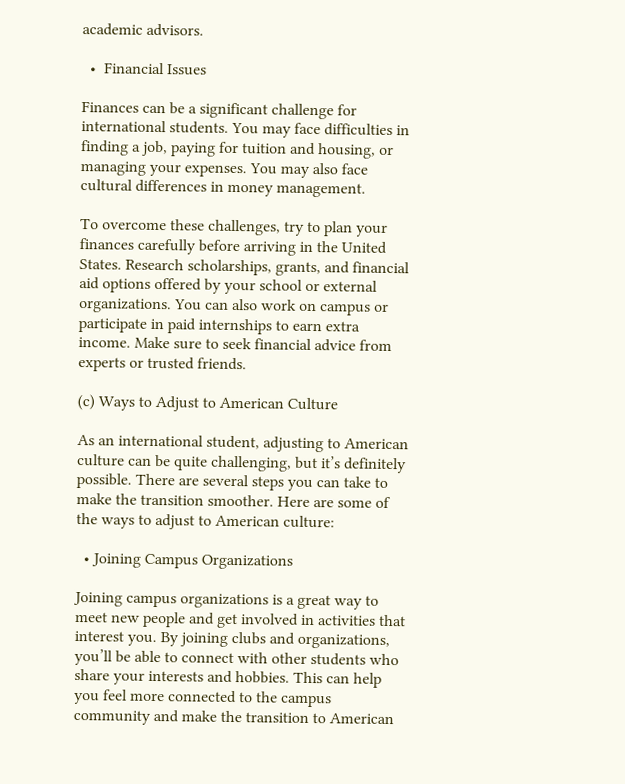academic advisors.

  •  Financial Issues

Finances can be a significant challenge for international students. You may face difficulties in finding a job, paying for tuition and housing, or managing your expenses. You may also face cultural differences in money management.

To overcome these challenges, try to plan your finances carefully before arriving in the United States. Research scholarships, grants, and financial aid options offered by your school or external organizations. You can also work on campus or participate in paid internships to earn extra income. Make sure to seek financial advice from experts or trusted friends.

(c) Ways to Adjust to American Culture

As an international student, adjusting to American culture can be quite challenging, but it’s definitely possible. There are several steps you can take to make the transition smoother. Here are some of the ways to adjust to American culture:

  • Joining Campus Organizations

Joining campus organizations is a great way to meet new people and get involved in activities that interest you. By joining clubs and organizations, you’ll be able to connect with other students who share your interests and hobbies. This can help you feel more connected to the campus community and make the transition to American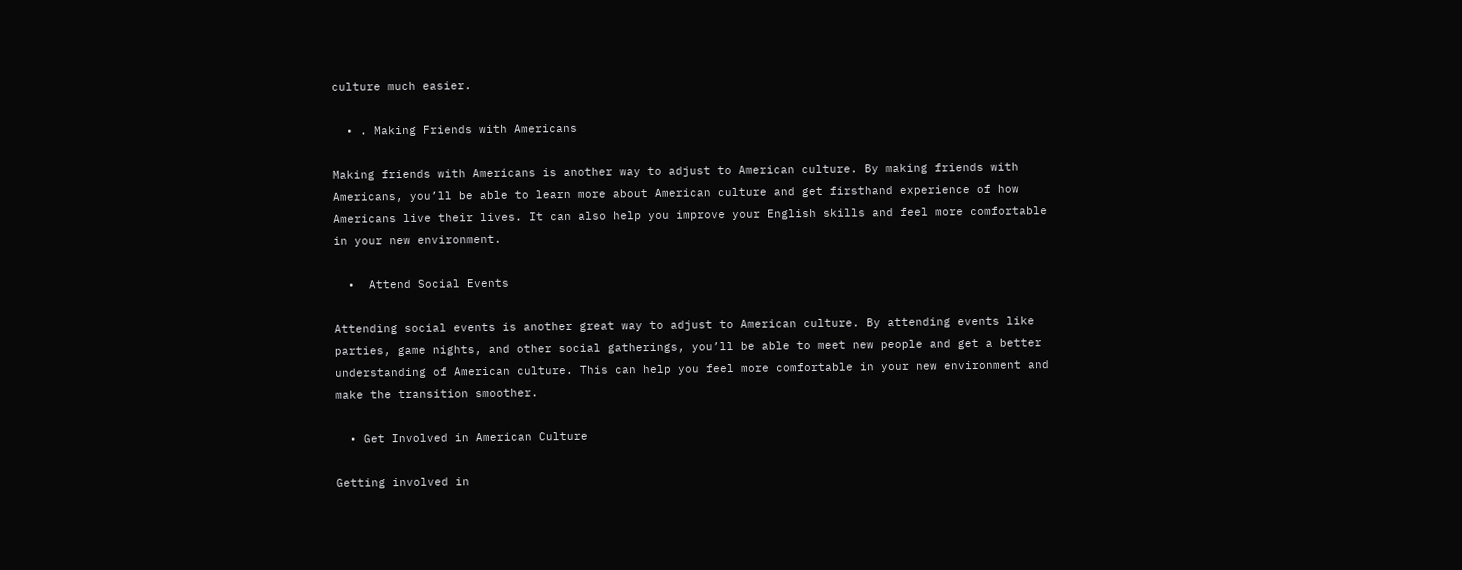culture much easier.

  • . Making Friends with Americans

Making friends with Americans is another way to adjust to American culture. By making friends with Americans, you’ll be able to learn more about American culture and get firsthand experience of how Americans live their lives. It can also help you improve your English skills and feel more comfortable in your new environment.

  •  Attend Social Events

Attending social events is another great way to adjust to American culture. By attending events like parties, game nights, and other social gatherings, you’ll be able to meet new people and get a better understanding of American culture. This can help you feel more comfortable in your new environment and make the transition smoother.

  • Get Involved in American Culture

Getting involved in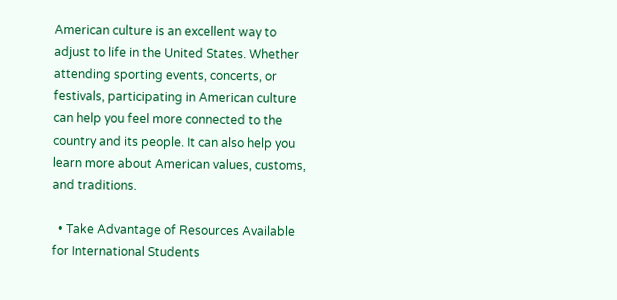American culture is an excellent way to adjust to life in the United States. Whether attending sporting events, concerts, or festivals, participating in American culture can help you feel more connected to the country and its people. It can also help you learn more about American values, customs, and traditions.

  • Take Advantage of Resources Available for International Students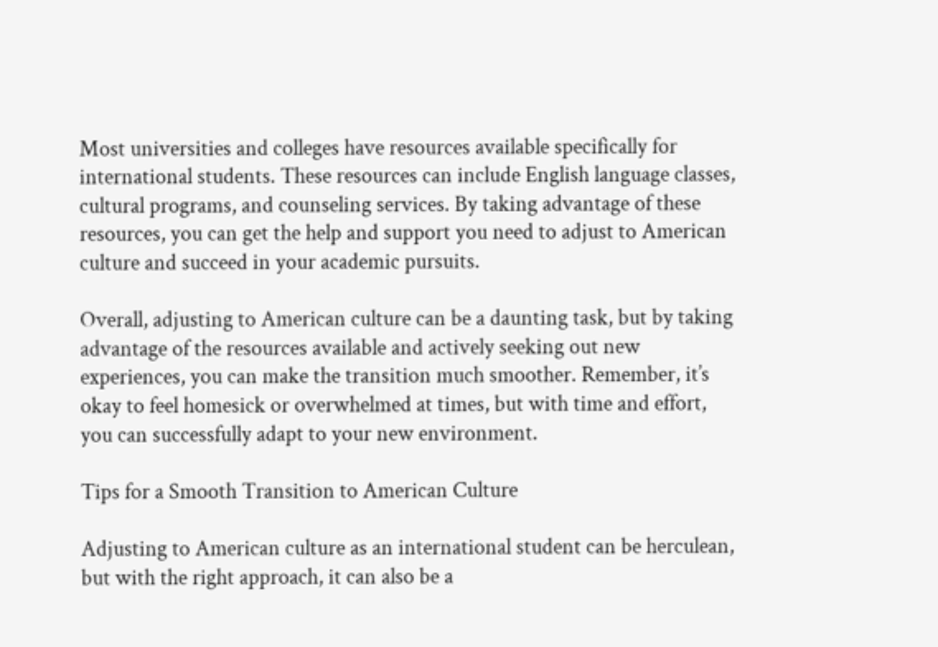Most universities and colleges have resources available specifically for international students. These resources can include English language classes, cultural programs, and counseling services. By taking advantage of these resources, you can get the help and support you need to adjust to American culture and succeed in your academic pursuits.

Overall, adjusting to American culture can be a daunting task, but by taking advantage of the resources available and actively seeking out new experiences, you can make the transition much smoother. Remember, it’s okay to feel homesick or overwhelmed at times, but with time and effort, you can successfully adapt to your new environment.

Tips for a Smooth Transition to American Culture

Adjusting to American culture as an international student can be herculean, but with the right approach, it can also be a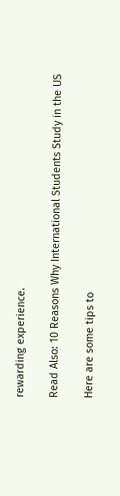rewarding experience.

Read Also: 10 Reasons Why International Students Study in the US

Here are some tips to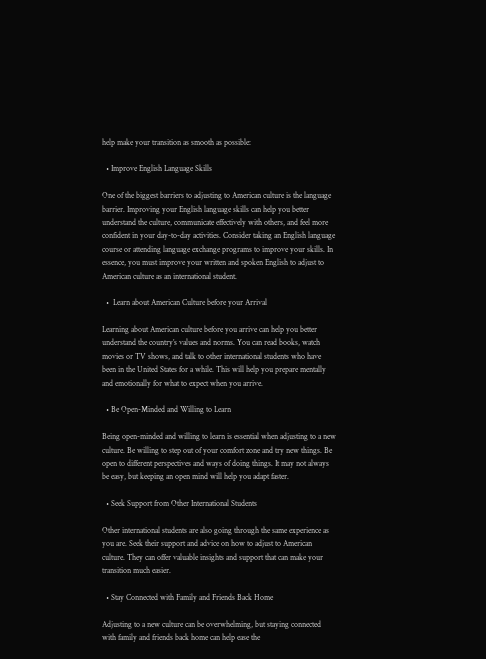help make your transition as smooth as possible:

  • Improve English Language Skills

One of the biggest barriers to adjusting to American culture is the language barrier. Improving your English language skills can help you better understand the culture, communicate effectively with others, and feel more confident in your day-to-day activities. Consider taking an English language course or attending language exchange programs to improve your skills. In essence, you must improve your written and spoken English to adjust to American culture as an international student.

  •  Learn about American Culture before your Arrival

Learning about American culture before you arrive can help you better understand the country’s values and norms. You can read books, watch movies or TV shows, and talk to other international students who have been in the United States for a while. This will help you prepare mentally and emotionally for what to expect when you arrive.

  • Be Open-Minded and Willing to Learn

Being open-minded and willing to learn is essential when adjusting to a new culture. Be willing to step out of your comfort zone and try new things. Be open to different perspectives and ways of doing things. It may not always be easy, but keeping an open mind will help you adapt faster.

  • Seek Support from Other International Students

Other international students are also going through the same experience as you are. Seek their support and advice on how to adjust to American culture. They can offer valuable insights and support that can make your transition much easier.

  • Stay Connected with Family and Friends Back Home

Adjusting to a new culture can be overwhelming, but staying connected with family and friends back home can help ease the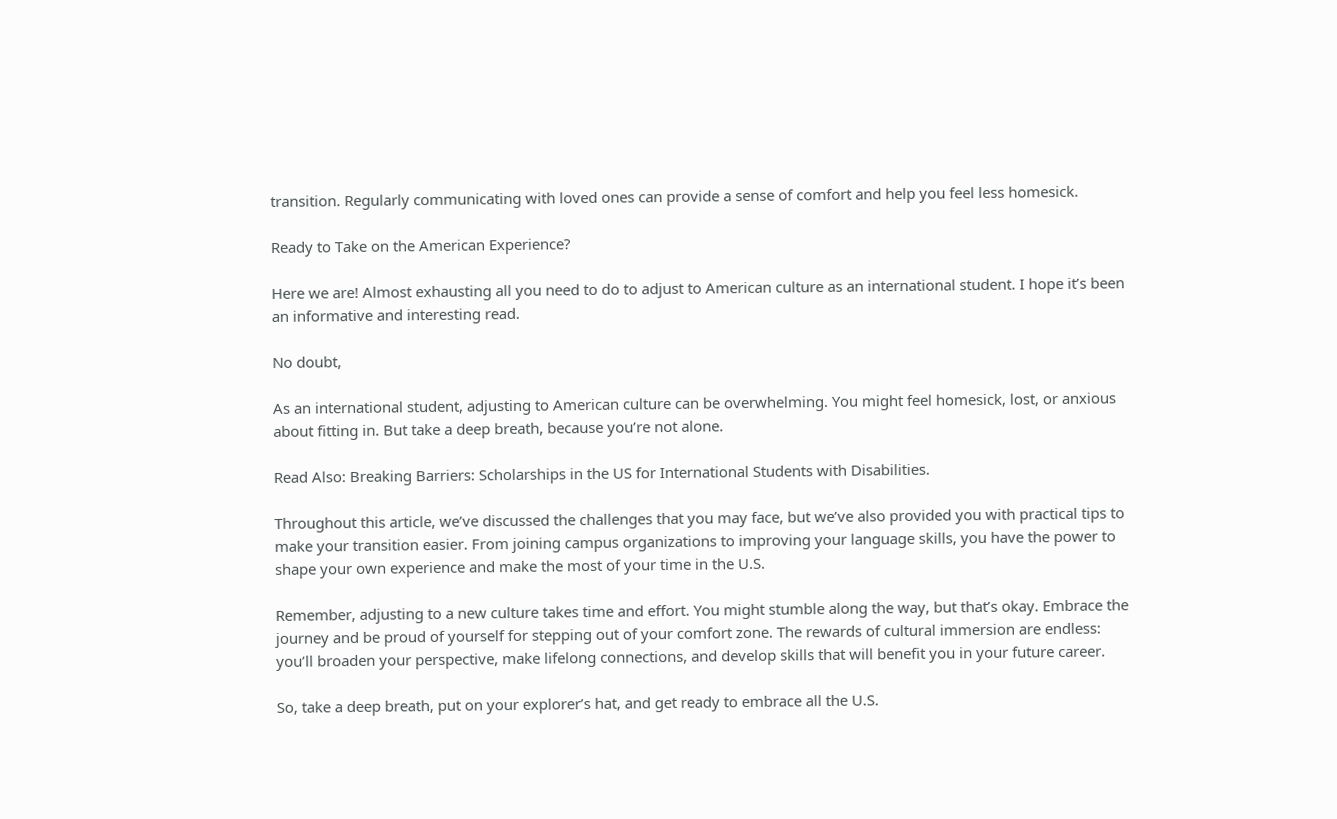transition. Regularly communicating with loved ones can provide a sense of comfort and help you feel less homesick.

Ready to Take on the American Experience?

Here we are! Almost exhausting all you need to do to adjust to American culture as an international student. I hope it’s been an informative and interesting read.

No doubt,

As an international student, adjusting to American culture can be overwhelming. You might feel homesick, lost, or anxious about fitting in. But take a deep breath, because you’re not alone.

Read Also: Breaking Barriers: Scholarships in the US for International Students with Disabilities.

Throughout this article, we’ve discussed the challenges that you may face, but we’ve also provided you with practical tips to make your transition easier. From joining campus organizations to improving your language skills, you have the power to shape your own experience and make the most of your time in the U.S.

Remember, adjusting to a new culture takes time and effort. You might stumble along the way, but that’s okay. Embrace the journey and be proud of yourself for stepping out of your comfort zone. The rewards of cultural immersion are endless: you’ll broaden your perspective, make lifelong connections, and develop skills that will benefit you in your future career.

So, take a deep breath, put on your explorer’s hat, and get ready to embrace all the U.S.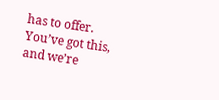has to offer. You’ve got this, and we’re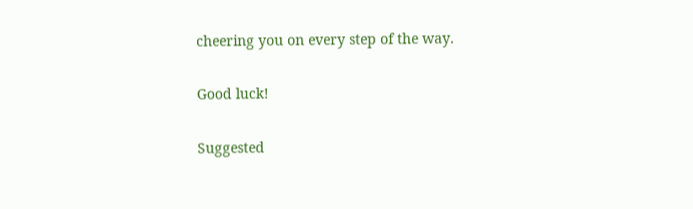cheering you on every step of the way.

Good luck!

Suggested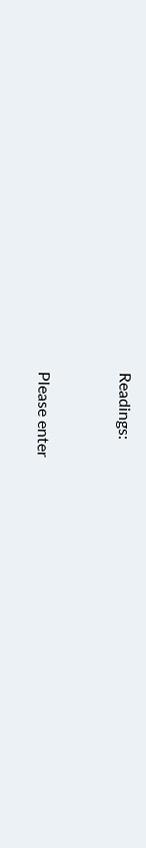Readings:


Please enter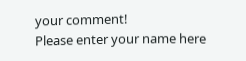your comment!
Please enter your name here